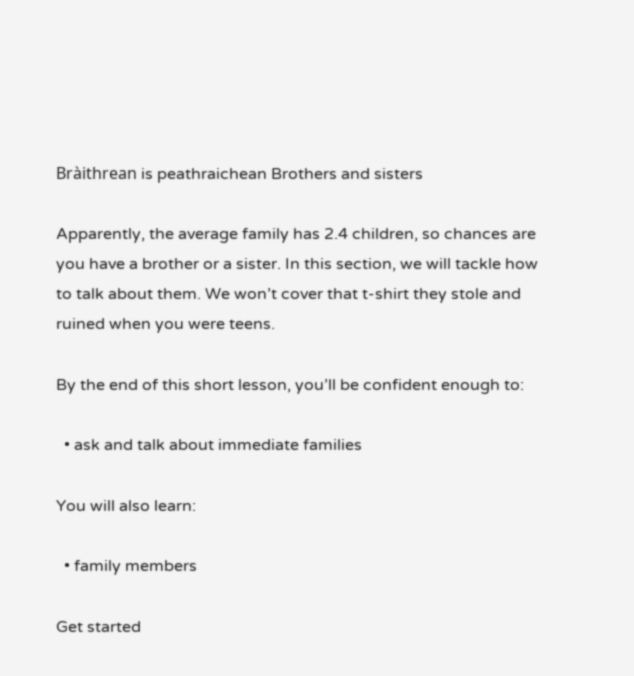Bràithrean is peathraichean Brothers and sisters

Apparently, the average family has 2.4 children, so chances are you have a brother or a sister. In this section, we will tackle how to talk about them. We won’t cover that t-shirt they stole and ruined when you were teens.

By the end of this short lesson, you’ll be confident enough to:

  • ask and talk about immediate families

You will also learn:

  • family members

Get started